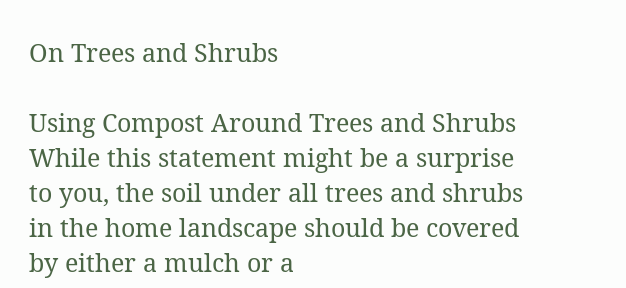On Trees and Shrubs

Using Compost Around Trees and Shrubs
While this statement might be a surprise to you, the soil under all trees and shrubs in the home landscape should be covered by either a mulch or a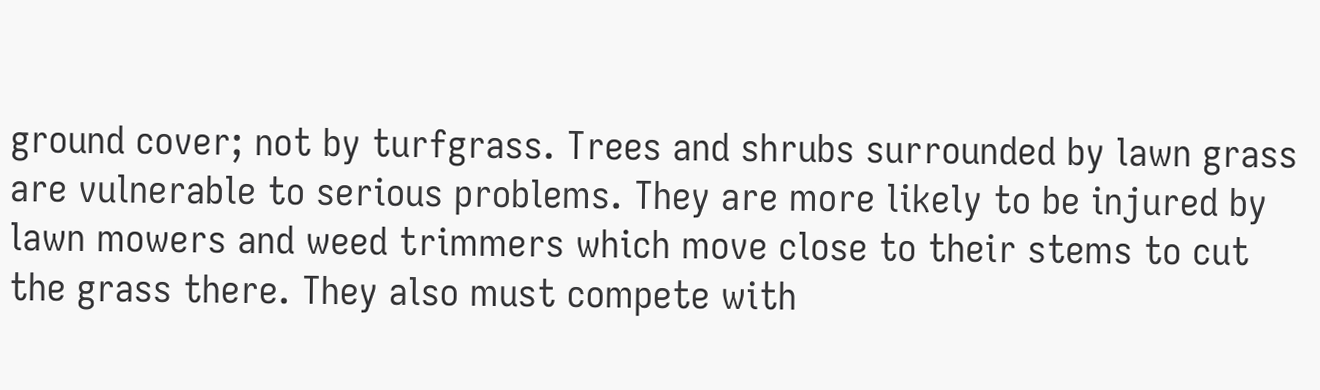ground cover; not by turfgrass. Trees and shrubs surrounded by lawn grass are vulnerable to serious problems. They are more likely to be injured by lawn mowers and weed trimmers which move close to their stems to cut the grass there. They also must compete with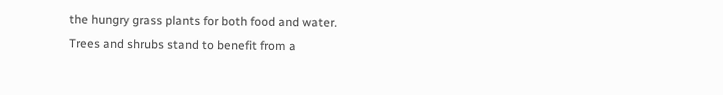the hungry grass plants for both food and water. Trees and shrubs stand to benefit from a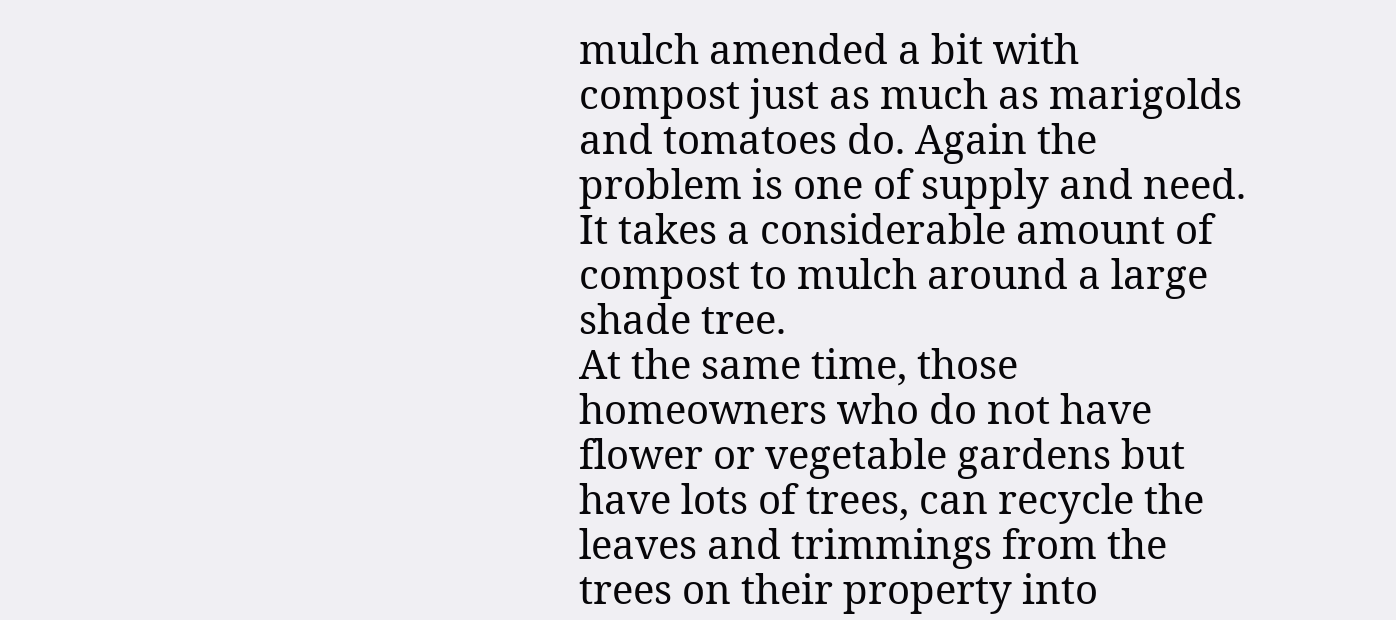mulch amended a bit with compost just as much as marigolds and tomatoes do. Again the problem is one of supply and need. It takes a considerable amount of compost to mulch around a large shade tree.
At the same time, those homeowners who do not have flower or vegetable gardens but have lots of trees, can recycle the leaves and trimmings from the trees on their property into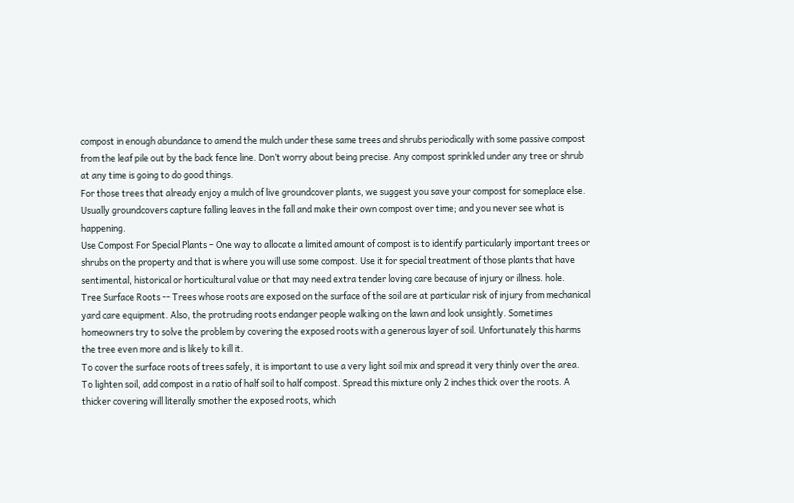compost in enough abundance to amend the mulch under these same trees and shrubs periodically with some passive compost from the leaf pile out by the back fence line. Don’t worry about being precise. Any compost sprinkled under any tree or shrub at any time is going to do good things.
For those trees that already enjoy a mulch of live groundcover plants, we suggest you save your compost for someplace else. Usually groundcovers capture falling leaves in the fall and make their own compost over time; and you never see what is happening.
Use Compost For Special Plants – One way to allocate a limited amount of compost is to identify particularly important trees or shrubs on the property and that is where you will use some compost. Use it for special treatment of those plants that have sentimental, historical or horticultural value or that may need extra tender loving care because of injury or illness. hole.
Tree Surface Roots -- Trees whose roots are exposed on the surface of the soil are at particular risk of injury from mechanical yard care equipment. Also, the protruding roots endanger people walking on the lawn and look unsightly. Sometimes homeowners try to solve the problem by covering the exposed roots with a generous layer of soil. Unfortunately this harms the tree even more and is likely to kill it.
To cover the surface roots of trees safely, it is important to use a very light soil mix and spread it very thinly over the area. To lighten soil, add compost in a ratio of half soil to half compost. Spread this mixture only 2 inches thick over the roots. A thicker covering will literally smother the exposed roots, which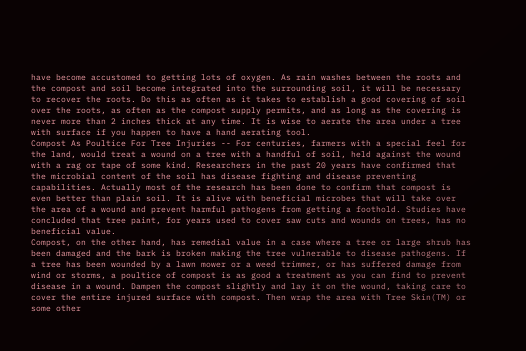have become accustomed to getting lots of oxygen. As rain washes between the roots and the compost and soil become integrated into the surrounding soil, it will be necessary to recover the roots. Do this as often as it takes to establish a good covering of soil over the roots, as often as the compost supply permits, and as long as the covering is never more than 2 inches thick at any time. It is wise to aerate the area under a tree with surface if you happen to have a hand aerating tool.
Compost As Poultice For Tree Injuries -- For centuries, farmers with a special feel for the land, would treat a wound on a tree with a handful of soil, held against the wound with a rag or tape of some kind. Researchers in the past 20 years have confirmed that the microbial content of the soil has disease fighting and disease preventing capabilities. Actually most of the research has been done to confirm that compost is even better than plain soil. It is alive with beneficial microbes that will take over the area of a wound and prevent harmful pathogens from getting a foothold. Studies have concluded that tree paint, for years used to cover saw cuts and wounds on trees, has no beneficial value.
Compost, on the other hand, has remedial value in a case where a tree or large shrub has been damaged and the bark is broken making the tree vulnerable to disease pathogens. If a tree has been wounded by a lawn mower or a weed trimmer, or has suffered damage from wind or storms, a poultice of compost is as good a treatment as you can find to prevent disease in a wound. Dampen the compost slightly and lay it on the wound, taking care to cover the entire injured surface with compost. Then wrap the area with Tree Skin(TM) or some other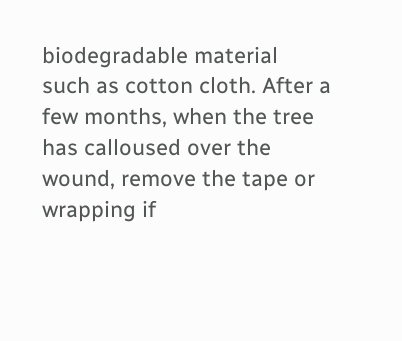biodegradable material such as cotton cloth. After a few months, when the tree has calloused over the wound, remove the tape or wrapping if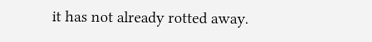it has not already rotted away.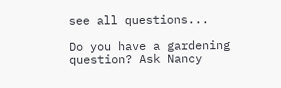see all questions...

Do you have a gardening question? Ask Nancy